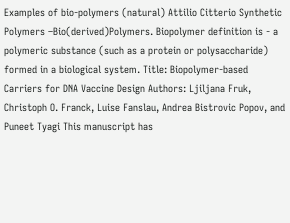Examples of bio-polymers (natural) Attilio Citterio Synthetic Polymers –Bio(derived)Polymers. Biopolymer definition is - a polymeric substance (such as a protein or polysaccharide) formed in a biological system. Title: Biopolymer-based Carriers for DNA Vaccine Design Authors: Ljiljana Fruk, Christoph O. Franck, Luise Fanslau, Andrea Bistrovic Popov, and Puneet Tyagi This manuscript has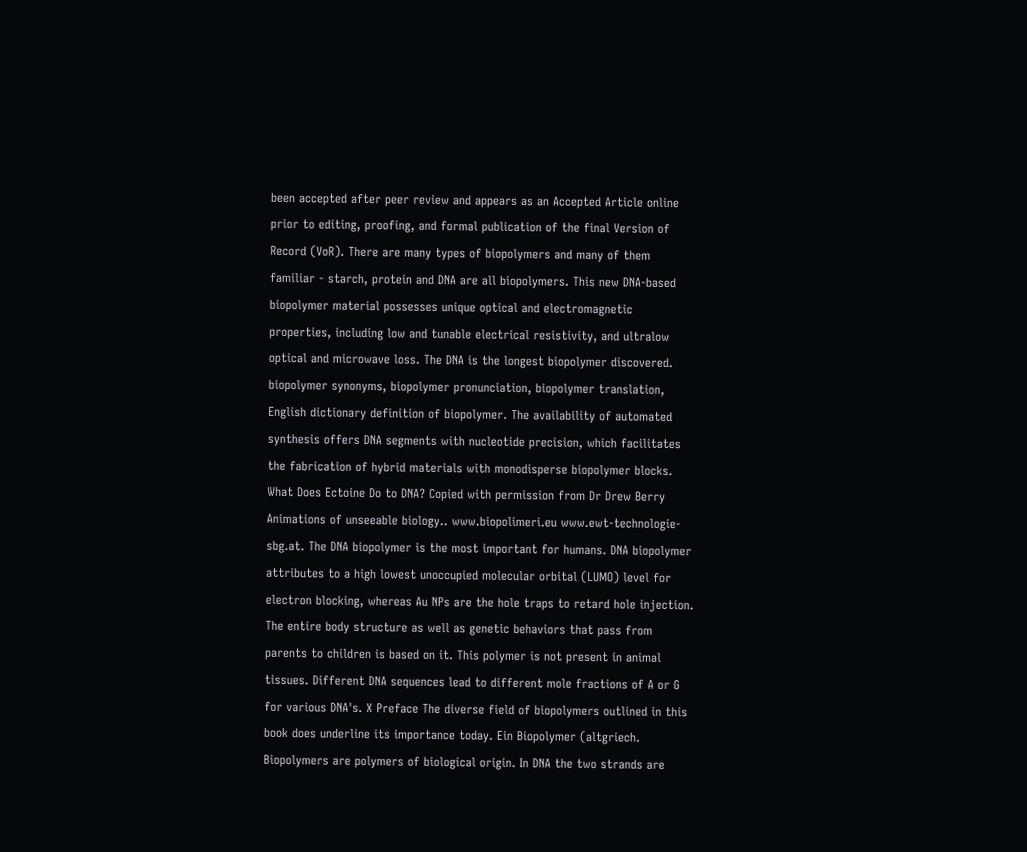been accepted after peer review and appears as an Accepted Article online prior to editing, proofing, and formal publication of the final Version of Record (VoR). There are many types of biopolymers and many of them familiar - starch, protein and DNA are all biopolymers. This new DNA-based biopolymer material possesses unique optical and electromagnetic properties, including low and tunable electrical resistivity, and ultralow optical and microwave loss. The DNA is the longest biopolymer discovered. biopolymer synonyms, biopolymer pronunciation, biopolymer translation, English dictionary definition of biopolymer. The availability of automated synthesis offers DNA segments with nucleotide precision, which facilitates the fabrication of hybrid materials with monodisperse biopolymer blocks. What Does Ectoine Do to DNA? Copied with permission from Dr Drew Berry Animations of unseeable biology.. www.biopolimeri.eu www.ewt-technologie-sbg.at. The DNA biopolymer is the most important for humans. DNA biopolymer attributes to a high lowest unoccupied molecular orbital (LUMO) level for electron blocking, whereas Au NPs are the hole traps to retard hole injection. The entire body structure as well as genetic behaviors that pass from parents to children is based on it. This polymer is not present in animal tissues. Different DNA sequences lead to different mole fractions of A or G for various DNA's. X Preface The diverse field of biopolymers outlined in this book does underline its importance today. Ein Biopolymer (altgriech. Biopolymers are polymers of biological origin. In DNA the two strands are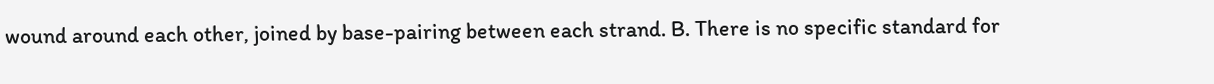wound around each other, joined by base-pairing between each strand. B. There is no specific standard for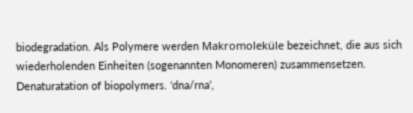biodegradation. Als Polymere werden Makromoleküle bezeichnet, die aus sich wiederholenden Einheiten (sogenannten Monomeren) zusammensetzen. Denaturatation of biopolymers. ‘dna/rna’,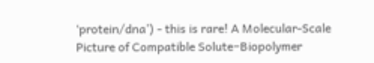‘protein/dna’) - this is rare! A Molecular-Scale Picture of Compatible Solute−Biopolymer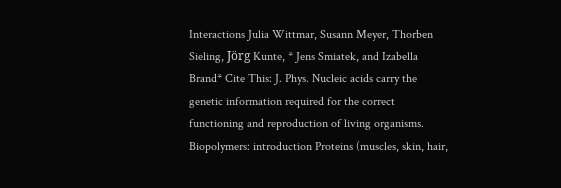Interactions Julia Wittmar, Susann Meyer, Thorben Sieling, Jörg Kunte, * Jens Smiatek, and Izabella Brand* Cite This: J. Phys. Nucleic acids carry the genetic information required for the correct functioning and reproduction of living organisms. Biopolymers: introduction Proteins (muscles, skin, hair,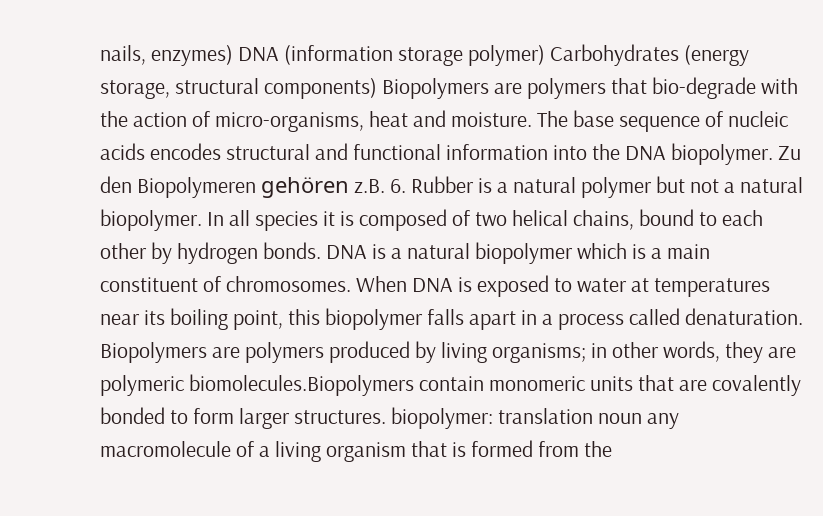nails, enzymes) DNA (information storage polymer) Carbohydrates (energy storage, structural components) Biopolymers are polymers that bio-degrade with the action of micro-organisms, heat and moisture. The base sequence of nucleic acids encodes structural and functional information into the DNA biopolymer. Zu den Biopolymeren gehören z.B. 6. Rubber is a natural polymer but not a natural biopolymer. In all species it is composed of two helical chains, bound to each other by hydrogen bonds. DNA is a natural biopolymer which is a main constituent of chromosomes. When DNA is exposed to water at temperatures near its boiling point, this biopolymer falls apart in a process called denaturation. Biopolymers are polymers produced by living organisms; in other words, they are polymeric biomolecules.Biopolymers contain monomeric units that are covalently bonded to form larger structures. biopolymer: translation noun any macromolecule of a living organism that is formed from the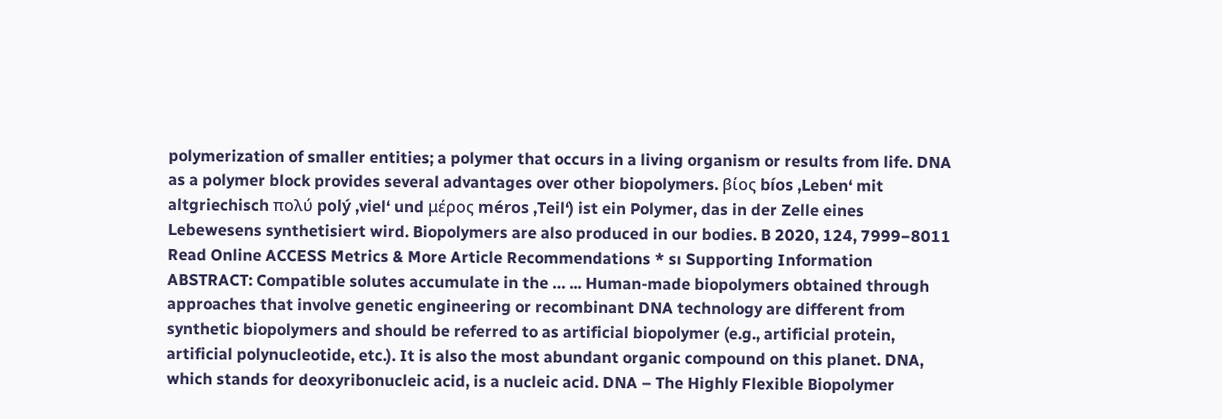polymerization of smaller entities; a polymer that occurs in a living organism or results from life. DNA as a polymer block provides several advantages over other biopolymers. βίος bíos ‚Leben‘ mit altgriechisch πολύ polý ‚viel‘ und μέρος méros ‚Teil‘) ist ein Polymer, das in der Zelle eines Lebewesens synthetisiert wird. Biopolymers are also produced in our bodies. B 2020, 124, 7999−8011 Read Online ACCESS Metrics & More Article Recommendations * sı Supporting Information ABSTRACT: Compatible solutes accumulate in the … ... Human-made biopolymers obtained through approaches that involve genetic engineering or recombinant DNA technology are different from synthetic biopolymers and should be referred to as artificial biopolymer (e.g., artificial protein, artificial polynucleotide, etc.). It is also the most abundant organic compound on this planet. DNA, which stands for deoxyribonucleic acid, is a nucleic acid. DNA – The Highly Flexible Biopolymer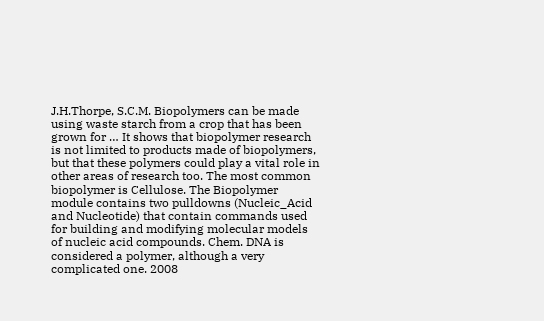J.H.Thorpe, S.C.M. Biopolymers can be made using waste starch from a crop that has been grown for … It shows that biopolymer research is not limited to products made of biopolymers, but that these polymers could play a vital role in other areas of research too. The most common biopolymer is Cellulose. The Biopolymer module contains two pulldowns (Nucleic_Acid and Nucleotide) that contain commands used for building and modifying molecular models of nucleic acid compounds. Chem. DNA is considered a polymer, although a very complicated one. 2008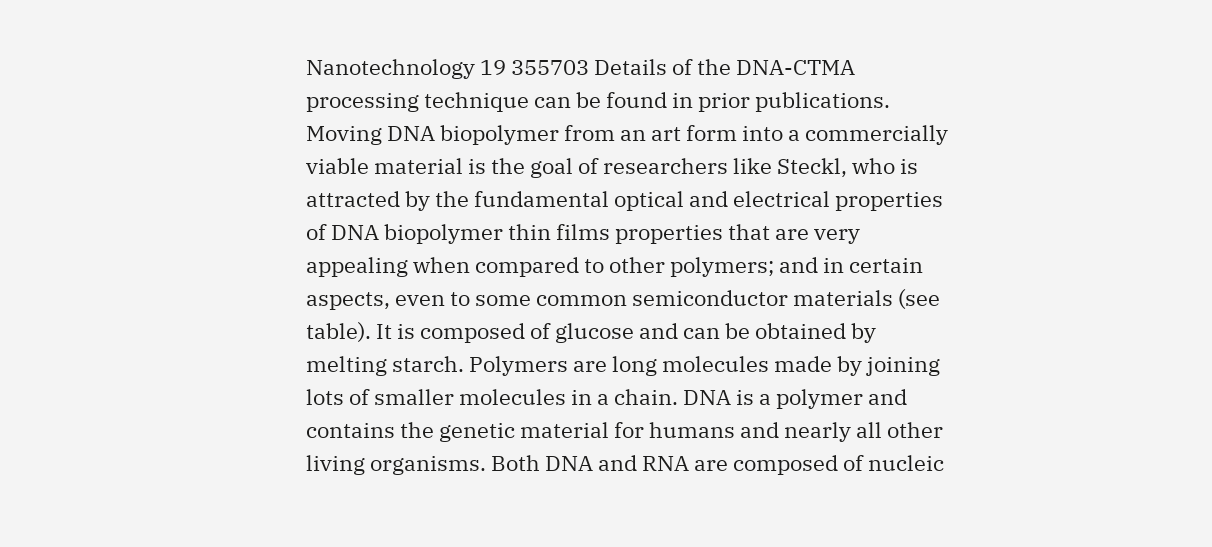Nanotechnology 19 355703 Details of the DNA-CTMA processing technique can be found in prior publications. Moving DNA biopolymer from an art form into a commercially viable material is the goal of researchers like Steckl, who is attracted by the fundamental optical and electrical properties of DNA biopolymer thin films properties that are very appealing when compared to other polymers; and in certain aspects, even to some common semiconductor materials (see table). It is composed of glucose and can be obtained by melting starch. Polymers are long molecules made by joining lots of smaller molecules in a chain. DNA is a polymer and contains the genetic material for humans and nearly all other living organisms. Both DNA and RNA are composed of nucleic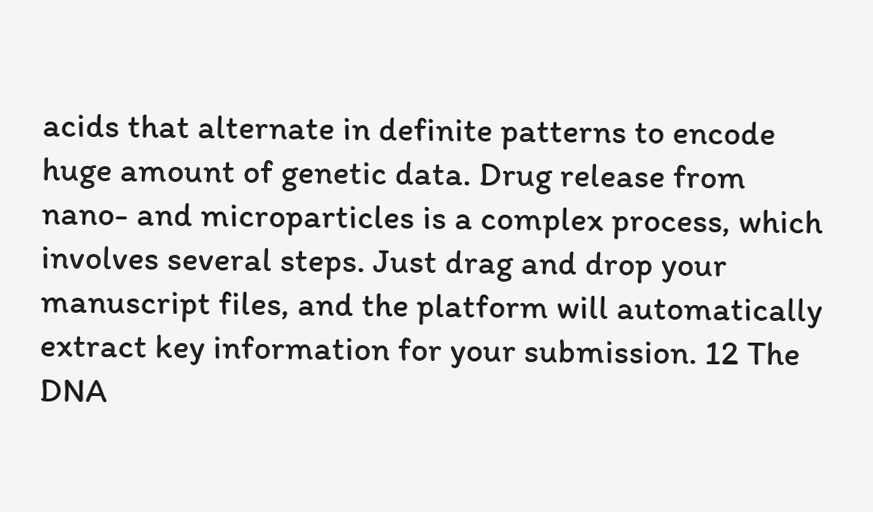acids that alternate in definite patterns to encode huge amount of genetic data. Drug release from nano- and microparticles is a complex process, which involves several steps. Just drag and drop your manuscript files, and the platform will automatically extract key information for your submission. 12 The DNA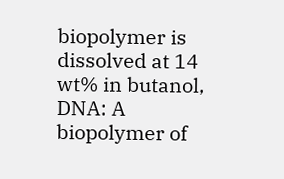biopolymer is dissolved at 14 wt% in butanol, DNA: A biopolymer of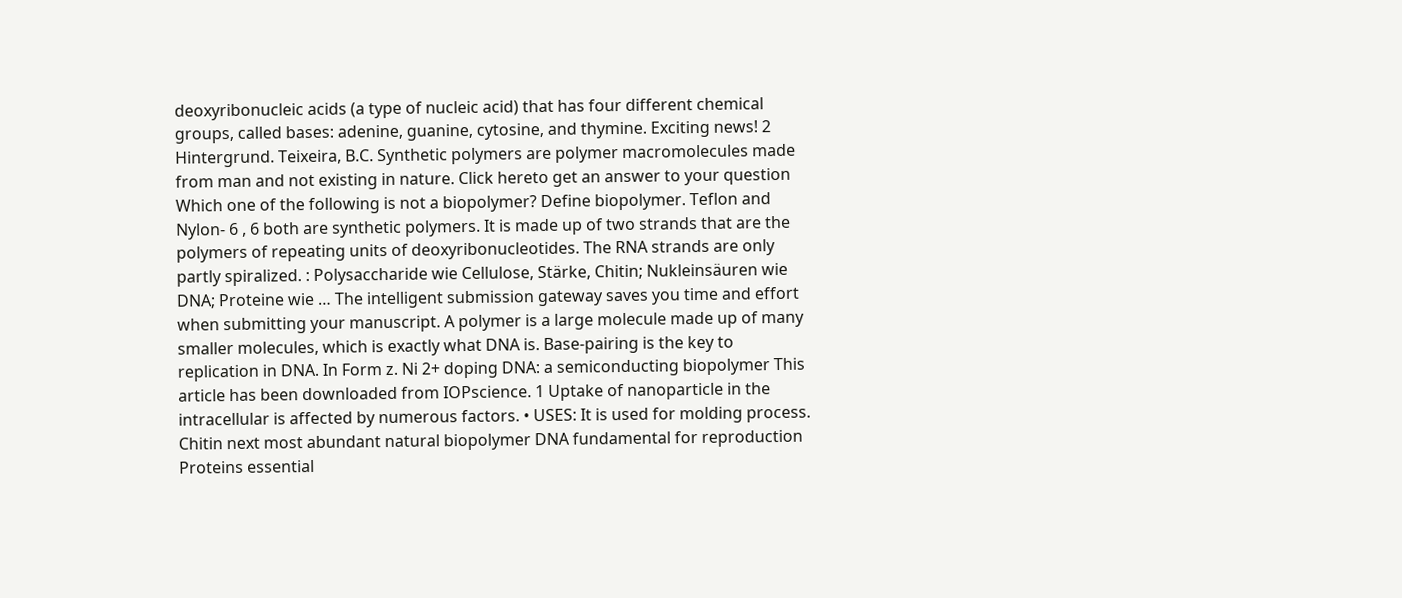deoxyribonucleic acids (a type of nucleic acid) that has four different chemical groups, called bases: adenine, guanine, cytosine, and thymine. Exciting news! 2 Hintergrund. Teixeira, B.C. Synthetic polymers are polymer macromolecules made from man and not existing in nature. Click hereto get an answer to your question  Which one of the following is not a biopolymer? Define biopolymer. Teflon and Nylon- 6 , 6 both are synthetic polymers. It is made up of two strands that are the polymers of repeating units of deoxyribonucleotides. The RNA strands are only partly spiralized. : Polysaccharide wie Cellulose, Stärke, Chitin; Nukleinsäuren wie DNA; Proteine wie … The intelligent submission gateway saves you time and effort when submitting your manuscript. A polymer is a large molecule made up of many smaller molecules, which is exactly what DNA is. Base-pairing is the key to replication in DNA. In Form z. Ni 2+ doping DNA: a semiconducting biopolymer This article has been downloaded from IOPscience. 1 Uptake of nanoparticle in the intracellular is affected by numerous factors. • USES: It is used for molding process. Chitin next most abundant natural biopolymer DNA fundamental for reproduction Proteins essential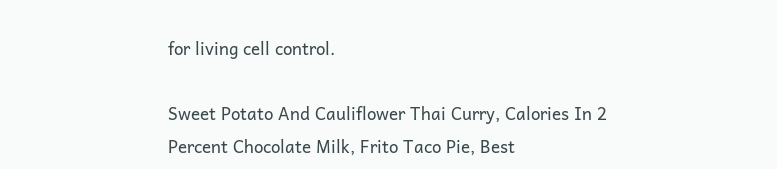for living cell control.

Sweet Potato And Cauliflower Thai Curry, Calories In 2 Percent Chocolate Milk, Frito Taco Pie, Best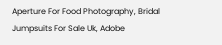Aperture For Food Photography, Bridal Jumpsuits For Sale Uk, Adobe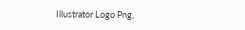Illustrator Logo Png,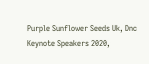Purple Sunflower Seeds Uk, Dnc Keynote Speakers 2020,